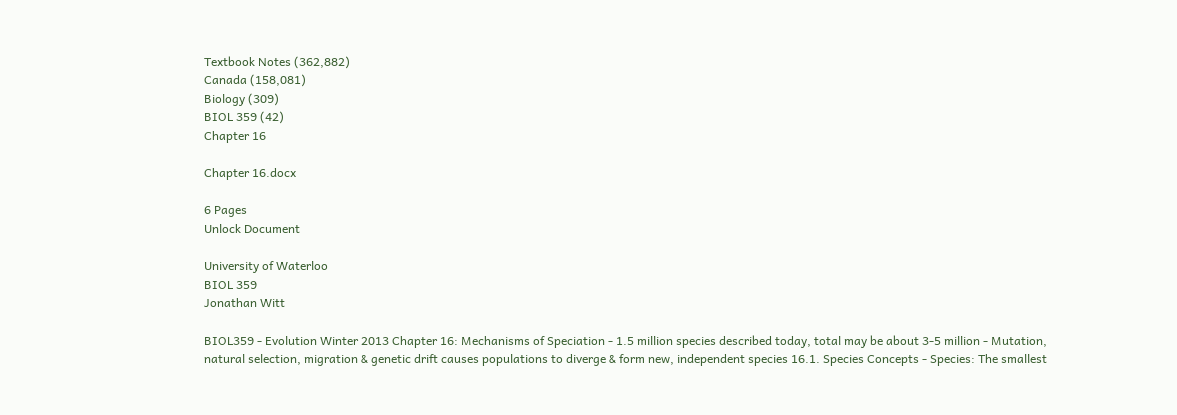Textbook Notes (362,882)
Canada (158,081)
Biology (309)
BIOL 359 (42)
Chapter 16

Chapter 16.docx

6 Pages
Unlock Document

University of Waterloo
BIOL 359
Jonathan Witt

BIOL359 - Evolution Winter 2013 Chapter 16: Mechanisms of Speciation - 1.5 million species described today, total may be about 3-5 million - Mutation, natural selection, migration & genetic drift causes populations to diverge & form new, independent species 16.1. Species Concepts - Species: The smallest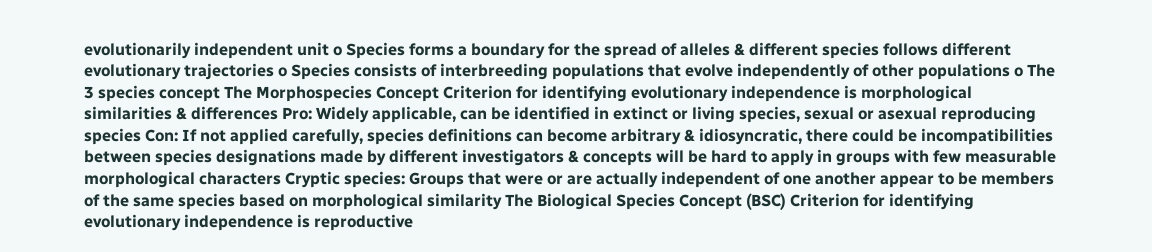evolutionarily independent unit o Species forms a boundary for the spread of alleles & different species follows different evolutionary trajectories o Species consists of interbreeding populations that evolve independently of other populations o The 3 species concept The Morphospecies Concept Criterion for identifying evolutionary independence is morphological similarities & differences Pro: Widely applicable, can be identified in extinct or living species, sexual or asexual reproducing species Con: If not applied carefully, species definitions can become arbitrary & idiosyncratic, there could be incompatibilities between species designations made by different investigators & concepts will be hard to apply in groups with few measurable morphological characters Cryptic species: Groups that were or are actually independent of one another appear to be members of the same species based on morphological similarity The Biological Species Concept (BSC) Criterion for identifying evolutionary independence is reproductive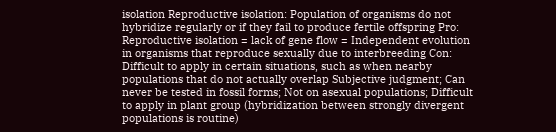isolation Reproductive isolation: Population of organisms do not hybridize regularly or if they fail to produce fertile offspring Pro: Reproductive isolation = lack of gene flow = Independent evolution in organisms that reproduce sexually due to interbreeding Con: Difficult to apply in certain situations, such as when nearby populations that do not actually overlap Subjective judgment; Can never be tested in fossil forms; Not on asexual populations; Difficult to apply in plant group (hybridization between strongly divergent populations is routine)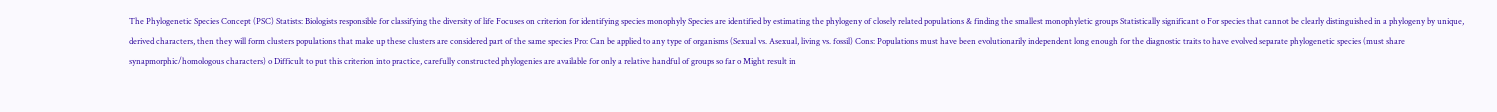The Phylogenetic Species Concept (PSC) Statists: Biologists responsible for classifying the diversity of life Focuses on criterion for identifying species monophyly Species are identified by estimating the phylogeny of closely related populations & finding the smallest monophyletic groups Statistically significant o For species that cannot be clearly distinguished in a phylogeny by unique, derived characters, then they will form clusters populations that make up these clusters are considered part of the same species Pro: Can be applied to any type of organisms (Sexual vs. Asexual, living vs. fossil) Cons: Populations must have been evolutionarily independent long enough for the diagnostic traits to have evolved separate phylogenetic species (must share synapmorphic/homologous characters) o Difficult to put this criterion into practice, carefully constructed phylogenies are available for only a relative handful of groups so far o Might result in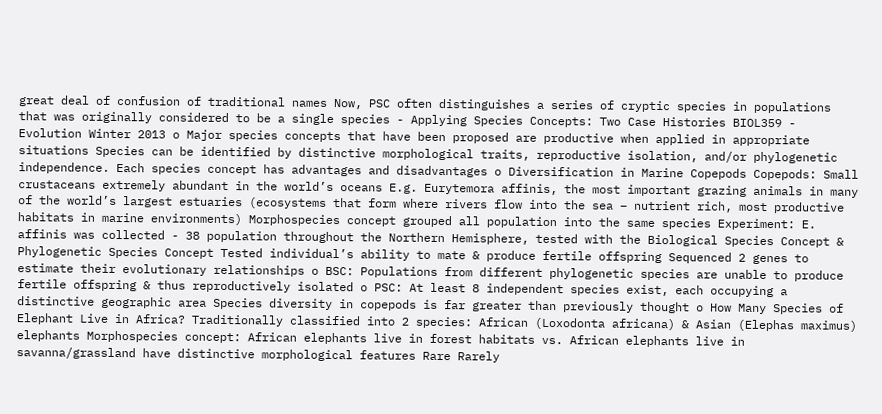great deal of confusion of traditional names Now, PSC often distinguishes a series of cryptic species in populations that was originally considered to be a single species - Applying Species Concepts: Two Case Histories BIOL359 - Evolution Winter 2013 o Major species concepts that have been proposed are productive when applied in appropriate situations Species can be identified by distinctive morphological traits, reproductive isolation, and/or phylogenetic independence. Each species concept has advantages and disadvantages o Diversification in Marine Copepods Copepods: Small crustaceans extremely abundant in the world’s oceans E.g. Eurytemora affinis, the most important grazing animals in many of the world’s largest estuaries (ecosystems that form where rivers flow into the sea – nutrient rich, most productive habitats in marine environments) Morphospecies concept grouped all population into the same species Experiment: E. affinis was collected - 38 population throughout the Northern Hemisphere, tested with the Biological Species Concept & Phylogenetic Species Concept Tested individual’s ability to mate & produce fertile offspring Sequenced 2 genes to estimate their evolutionary relationships o BSC: Populations from different phylogenetic species are unable to produce fertile offspring & thus reproductively isolated o PSC: At least 8 independent species exist, each occupying a distinctive geographic area Species diversity in copepods is far greater than previously thought o How Many Species of Elephant Live in Africa? Traditionally classified into 2 species: African (Loxodonta africana) & Asian (Elephas maximus) elephants Morphospecies concept: African elephants live in forest habitats vs. African elephants live in savanna/grassland have distinctive morphological features Rare Rarely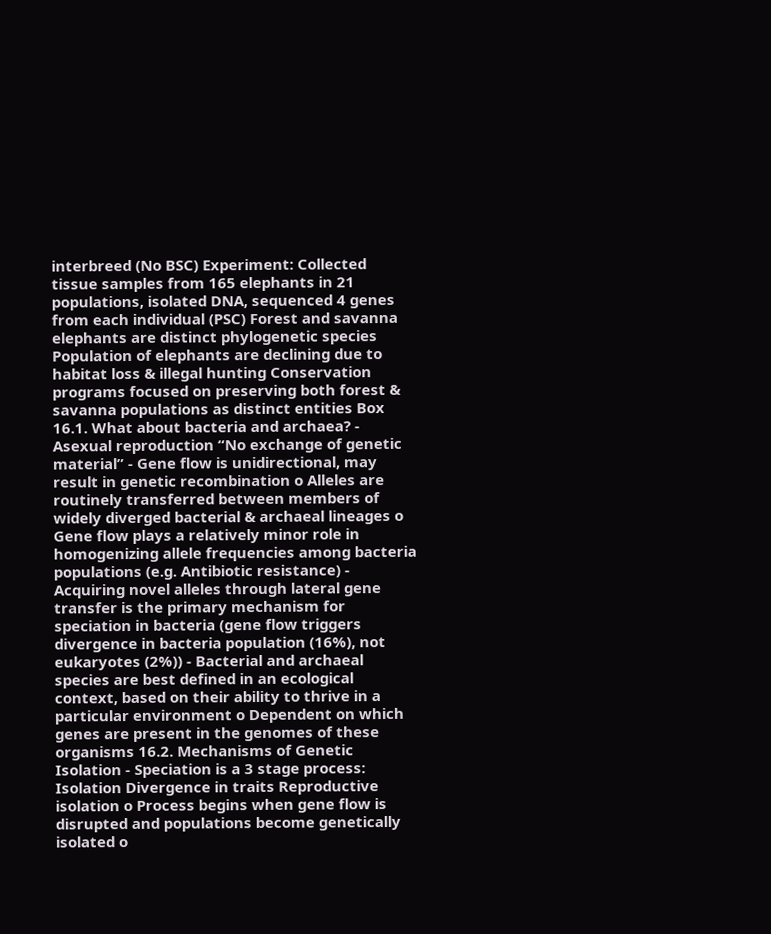interbreed (No BSC) Experiment: Collected tissue samples from 165 elephants in 21 populations, isolated DNA, sequenced 4 genes from each individual (PSC) Forest and savanna elephants are distinct phylogenetic species Population of elephants are declining due to habitat loss & illegal hunting Conservation programs focused on preserving both forest & savanna populations as distinct entities Box 16.1. What about bacteria and archaea? - Asexual reproduction “No exchange of genetic material” - Gene flow is unidirectional, may result in genetic recombination o Alleles are routinely transferred between members of widely diverged bacterial & archaeal lineages o Gene flow plays a relatively minor role in homogenizing allele frequencies among bacteria populations (e.g. Antibiotic resistance) - Acquiring novel alleles through lateral gene transfer is the primary mechanism for speciation in bacteria (gene flow triggers divergence in bacteria population (16%), not eukaryotes (2%)) - Bacterial and archaeal species are best defined in an ecological context, based on their ability to thrive in a particular environment o Dependent on which genes are present in the genomes of these organisms 16.2. Mechanisms of Genetic Isolation - Speciation is a 3 stage process: Isolation Divergence in traits Reproductive isolation o Process begins when gene flow is disrupted and populations become genetically isolated o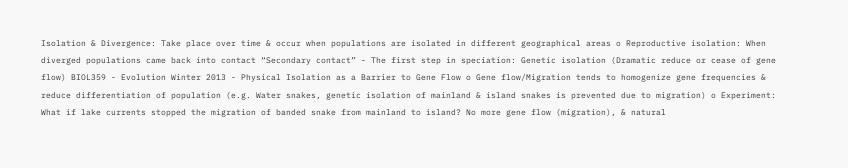Isolation & Divergence: Take place over time & occur when populations are isolated in different geographical areas o Reproductive isolation: When diverged populations came back into contact “Secondary contact” - The first step in speciation: Genetic isolation (Dramatic reduce or cease of gene flow) BIOL359 - Evolution Winter 2013 - Physical Isolation as a Barrier to Gene Flow o Gene flow/Migration tends to homogenize gene frequencies & reduce differentiation of population (e.g. Water snakes, genetic isolation of mainland & island snakes is prevented due to migration) o Experiment: What if lake currents stopped the migration of banded snake from mainland to island? No more gene flow (migration), & natural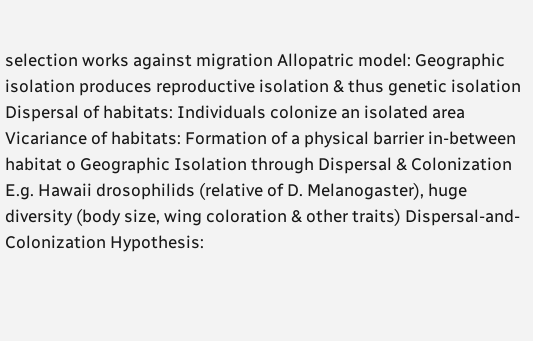selection works against migration Allopatric model: Geographic isolation produces reproductive isolation & thus genetic isolation Dispersal of habitats: Individuals colonize an isolated area Vicariance of habitats: Formation of a physical barrier in-between habitat o Geographic Isolation through Dispersal & Colonization E.g. Hawaii drosophilids (relative of D. Melanogaster), huge diversity (body size, wing coloration & other traits) Dispersal-and-Colonization Hypothesis: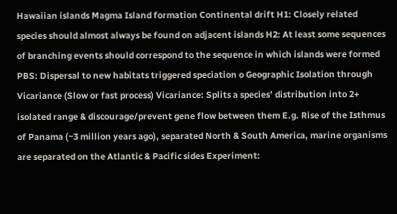Hawaiian islands Magma Island formation Continental drift H1: Closely related species should almost always be found on adjacent islands H2: At least some sequences of branching events should correspond to the sequence in which islands were formed PBS: Dispersal to new habitats triggered speciation o Geographic Isolation through Vicariance (Slow or fast process) Vicariance: Splits a species’ distribution into 2+ isolated range & discourage/prevent gene flow between them E.g. Rise of the Isthmus of Panama (~3 million years ago), separated North & South America, marine organisms are separated on the Atlantic & Pacific sides Experiment: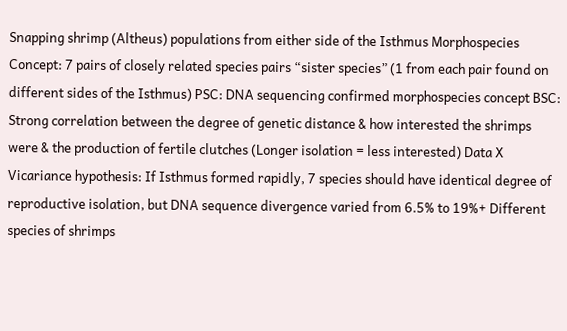Snapping shrimp (Altheus) populations from either side of the Isthmus Morphospecies Concept: 7 pairs of closely related species pairs “sister species” (1 from each pair found on different sides of the Isthmus) PSC: DNA sequencing confirmed morphospecies concept BSC: Strong correlation between the degree of genetic distance & how interested the shrimps were & the production of fertile clutches (Longer isolation = less interested) Data X Vicariance hypothesis: If Isthmus formed rapidly, 7 species should have identical degree of reproductive isolation, but DNA sequence divergence varied from 6.5% to 19%+ Different species of shrimps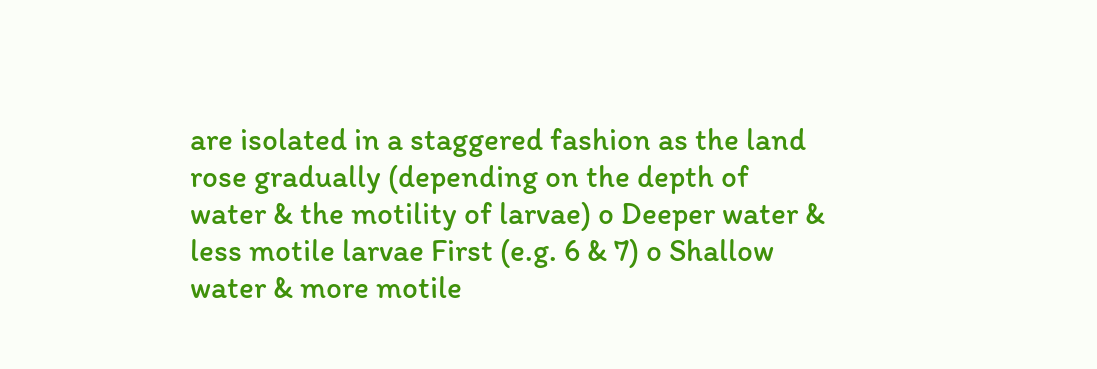are isolated in a staggered fashion as the land rose gradually (depending on the depth of water & the motility of larvae) o Deeper water & less motile larvae First (e.g. 6 & 7) o Shallow water & more motile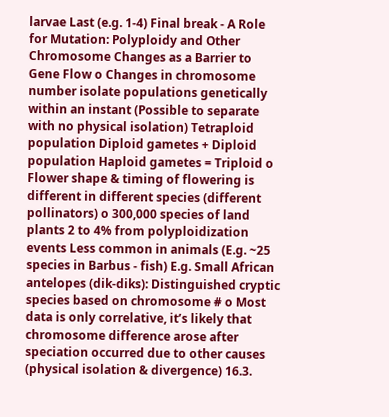larvae Last (e.g. 1-4) Final break - A Role for Mutation: Polyploidy and Other Chromosome Changes as a Barrier to Gene Flow o Changes in chromosome number isolate populations genetically within an instant (Possible to separate with no physical isolation) Tetraploid population Diploid gametes + Diploid population Haploid gametes = Triploid o Flower shape & timing of flowering is different in different species (different pollinators) o 300,000 species of land plants 2 to 4% from polyploidization events Less common in animals (E.g. ~25 species in Barbus - fish) E.g. Small African antelopes (dik-diks): Distinguished cryptic species based on chromosome # o Most data is only correlative, it’s likely that chromosome difference arose after speciation occurred due to other causes (physical isolation & divergence) 16.3.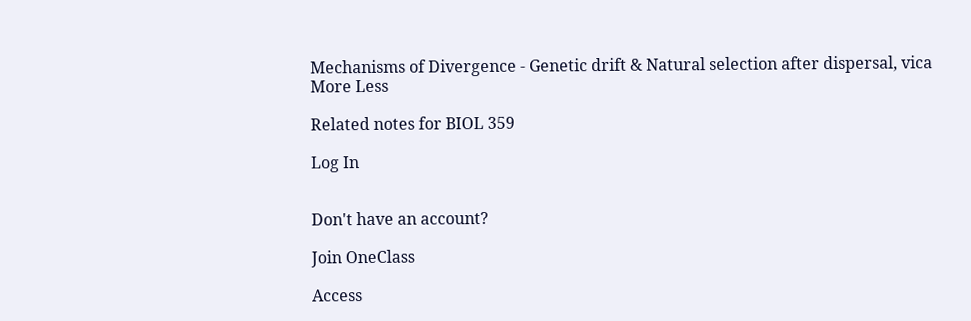Mechanisms of Divergence - Genetic drift & Natural selection after dispersal, vica
More Less

Related notes for BIOL 359

Log In


Don't have an account?

Join OneClass

Access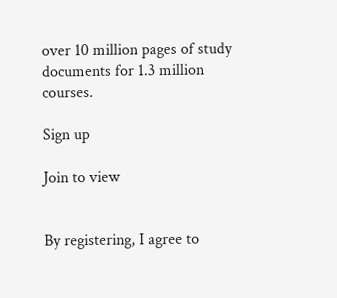over 10 million pages of study
documents for 1.3 million courses.

Sign up

Join to view


By registering, I agree to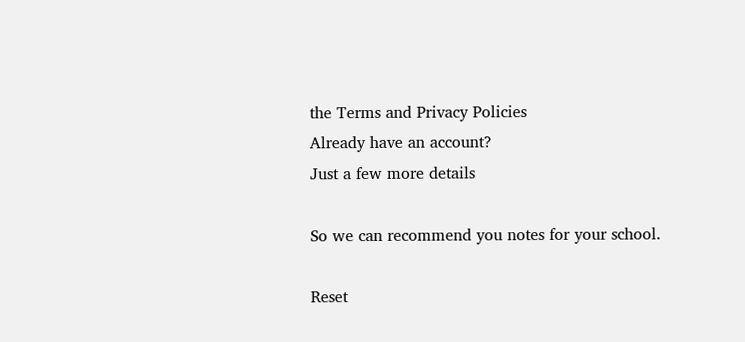the Terms and Privacy Policies
Already have an account?
Just a few more details

So we can recommend you notes for your school.

Reset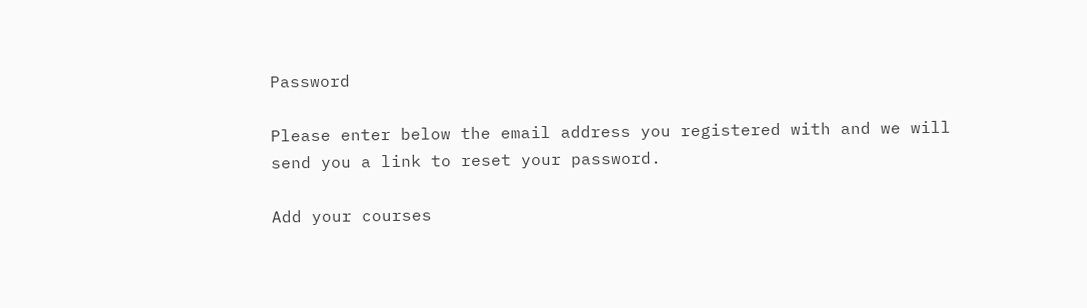Password

Please enter below the email address you registered with and we will send you a link to reset your password.

Add your courses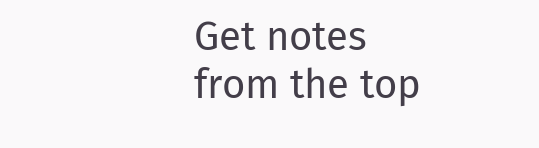Get notes from the top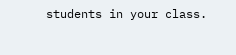students in your class.